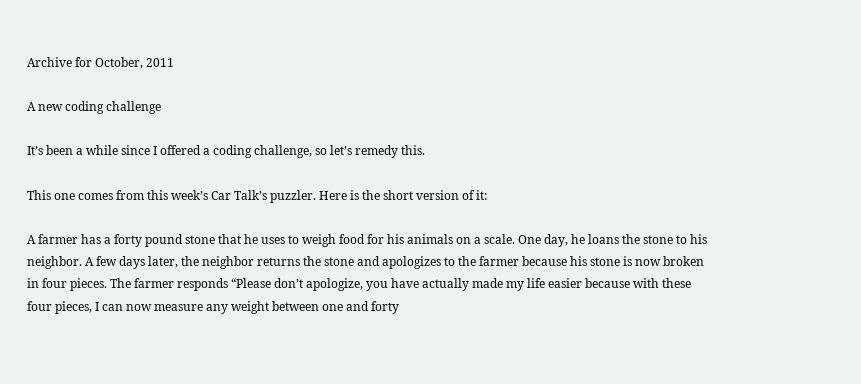Archive for October, 2011

A new coding challenge

It’s been a while since I offered a coding challenge, so let’s remedy this.

This one comes from this week’s Car Talk’s puzzler. Here is the short version of it:

A farmer has a forty pound stone that he uses to weigh food for his animals on a scale. One day, he loans the stone to his neighbor. A few days later, the neighbor returns the stone and apologizes to the farmer because his stone is now broken in four pieces. The farmer responds “Please don’t apologize, you have actually made my life easier because with these four pieces, I can now measure any weight between one and forty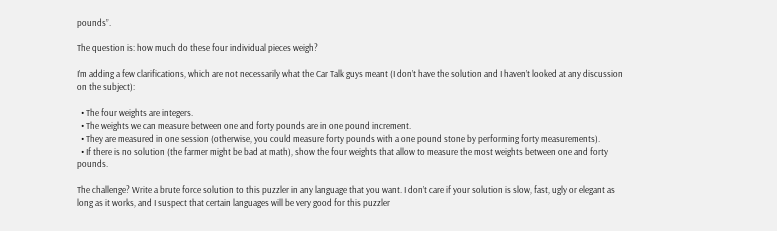pounds”.

The question is: how much do these four individual pieces weigh?

I’m adding a few clarifications, which are not necessarily what the Car Talk guys meant (I don’t have the solution and I haven’t looked at any discussion on the subject):

  • The four weights are integers.
  • The weights we can measure between one and forty pounds are in one pound increment.
  • They are measured in one session (otherwise, you could measure forty pounds with a one pound stone by performing forty measurements).
  • If there is no solution (the farmer might be bad at math), show the four weights that allow to measure the most weights between one and forty pounds.

The challenge? Write a brute force solution to this puzzler in any language that you want. I don’t care if your solution is slow, fast, ugly or elegant as long as it works, and I suspect that certain languages will be very good for this puzzler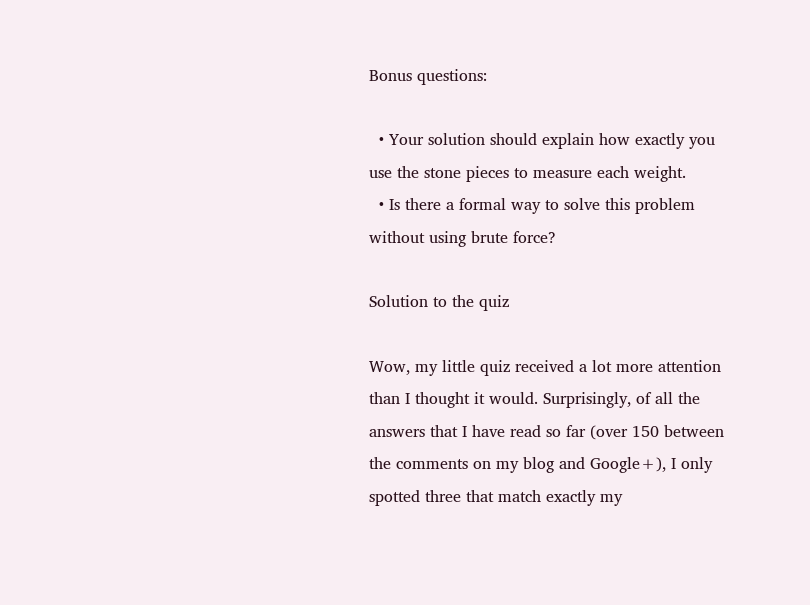Bonus questions:

  • Your solution should explain how exactly you use the stone pieces to measure each weight.
  • Is there a formal way to solve this problem without using brute force?

Solution to the quiz

Wow, my little quiz received a lot more attention than I thought it would. Surprisingly, of all the answers that I have read so far (over 150 between the comments on my blog and Google+), I only spotted three that match exactly my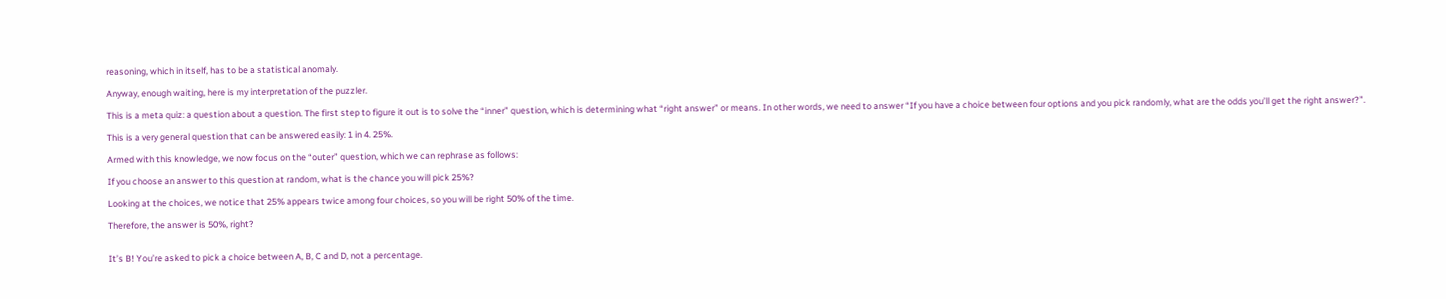reasoning, which in itself, has to be a statistical anomaly.

Anyway, enough waiting, here is my interpretation of the puzzler.

This is a meta quiz: a question about a question. The first step to figure it out is to solve the “inner” question, which is determining what “right answer” or means. In other words, we need to answer “If you have a choice between four options and you pick randomly, what are the odds you’ll get the right answer?”.

This is a very general question that can be answered easily: 1 in 4. 25%.

Armed with this knowledge, we now focus on the “outer” question, which we can rephrase as follows:

If you choose an answer to this question at random, what is the chance you will pick 25%?

Looking at the choices, we notice that 25% appears twice among four choices, so you will be right 50% of the time.

Therefore, the answer is 50%, right?


It’s B! You’re asked to pick a choice between A, B, C and D, not a percentage.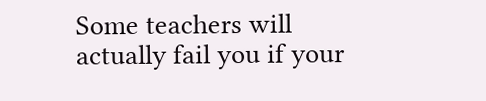Some teachers will actually fail you if your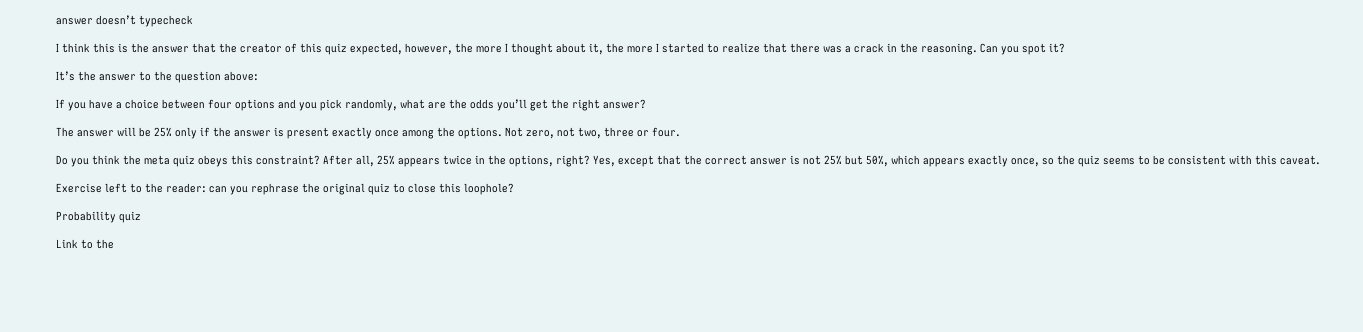answer doesn’t typecheck

I think this is the answer that the creator of this quiz expected, however, the more I thought about it, the more I started to realize that there was a crack in the reasoning. Can you spot it?

It’s the answer to the question above:

If you have a choice between four options and you pick randomly, what are the odds you’ll get the right answer?

The answer will be 25% only if the answer is present exactly once among the options. Not zero, not two, three or four.

Do you think the meta quiz obeys this constraint? After all, 25% appears twice in the options, right? Yes, except that the correct answer is not 25% but 50%, which appears exactly once, so the quiz seems to be consistent with this caveat.

Exercise left to the reader: can you rephrase the original quiz to close this loophole?

Probability quiz

Link to the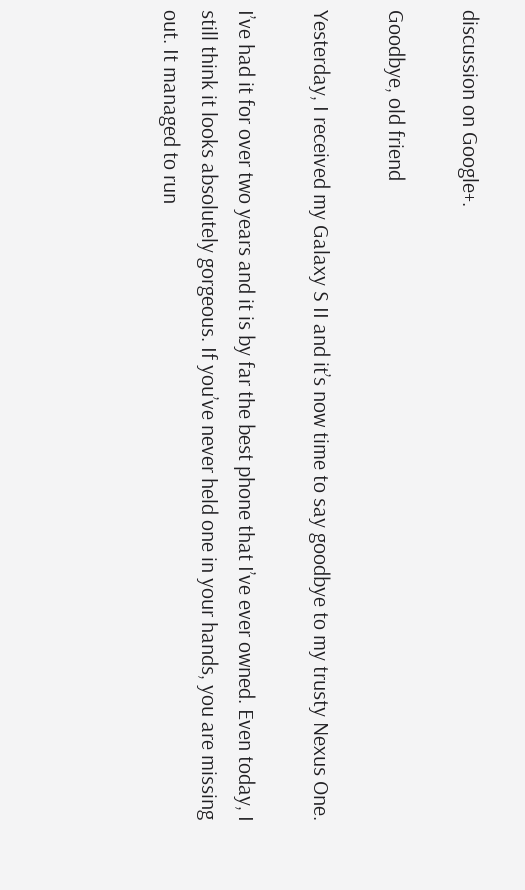discussion on Google+.

Goodbye, old friend

Yesterday, I received my Galaxy S II and it’s now time to say goodbye to my trusty Nexus One.

I’ve had it for over two years and it is by far the best phone that I’ve ever owned. Even today, I still think it looks absolutely gorgeous. If you’ve never held one in your hands, you are missing out. It managed to run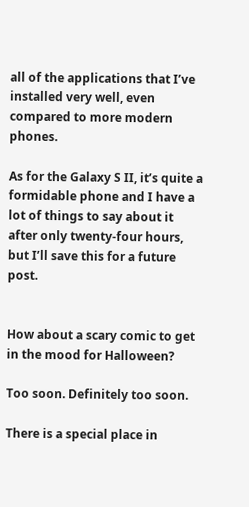all of the applications that I’ve installed very well, even compared to more modern phones.

As for the Galaxy S II, it’s quite a formidable phone and I have a lot of things to say about it after only twenty-four hours, but I’ll save this for a future post.


How about a scary comic to get in the mood for Halloween?

Too soon. Definitely too soon.

There is a special place in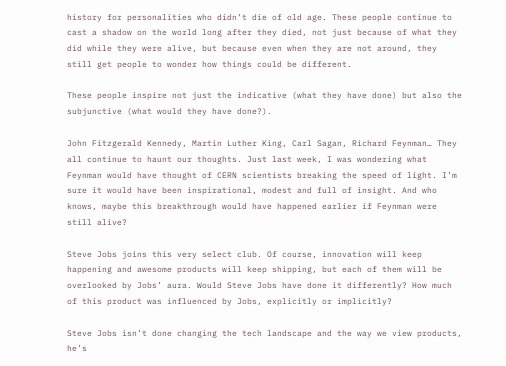history for personalities who didn’t die of old age. These people continue to cast a shadow on the world long after they died, not just because of what they did while they were alive, but because even when they are not around, they still get people to wonder how things could be different.

These people inspire not just the indicative (what they have done) but also the subjunctive (what would they have done?).

John Fitzgerald Kennedy, Martin Luther King, Carl Sagan, Richard Feynman… They all continue to haunt our thoughts. Just last week, I was wondering what Feynman would have thought of CERN scientists breaking the speed of light. I’m sure it would have been inspirational, modest and full of insight. And who knows, maybe this breakthrough would have happened earlier if Feynman were still alive?

Steve Jobs joins this very select club. Of course, innovation will keep happening and awesome products will keep shipping, but each of them will be overlooked by Jobs’ aura. Would Steve Jobs have done it differently? How much of this product was influenced by Jobs, explicitly or implicitly?

Steve Jobs isn’t done changing the tech landscape and the way we view products, he’s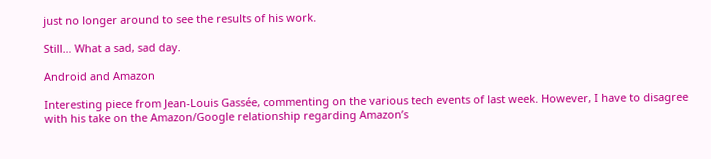just no longer around to see the results of his work.

Still… What a sad, sad day.

Android and Amazon

Interesting piece from Jean-Louis Gassée, commenting on the various tech events of last week. However, I have to disagree with his take on the Amazon/Google relationship regarding Amazon’s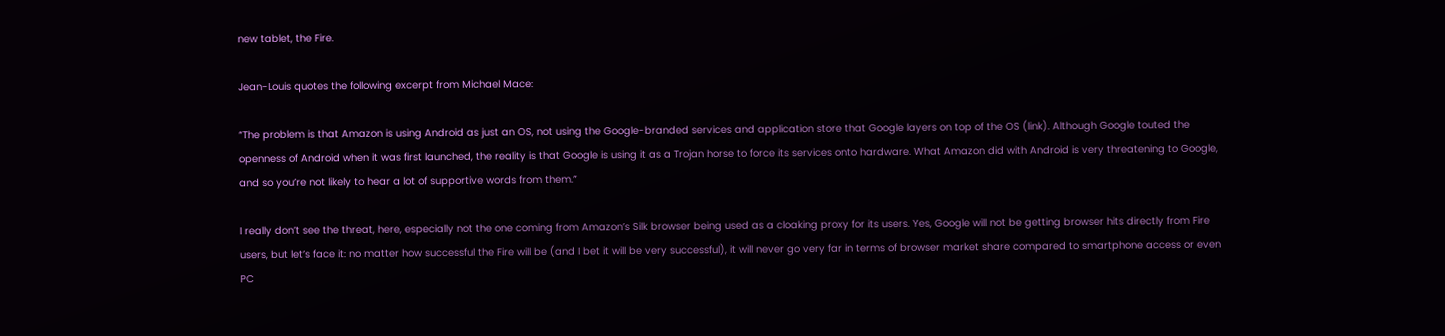new tablet, the Fire.

Jean-Louis quotes the following excerpt from Michael Mace:

“The problem is that Amazon is using Android as just an OS, not using the Google-branded services and application store that Google layers on top of the OS (link). Although Google touted the openness of Android when it was first launched, the reality is that Google is using it as a Trojan horse to force its services onto hardware. What Amazon did with Android is very threatening to Google, and so you’re not likely to hear a lot of supportive words from them.”

I really don’t see the threat, here, especially not the one coming from Amazon’s Silk browser being used as a cloaking proxy for its users. Yes, Google will not be getting browser hits directly from Fire users, but let’s face it: no matter how successful the Fire will be (and I bet it will be very successful), it will never go very far in terms of browser market share compared to smartphone access or even PC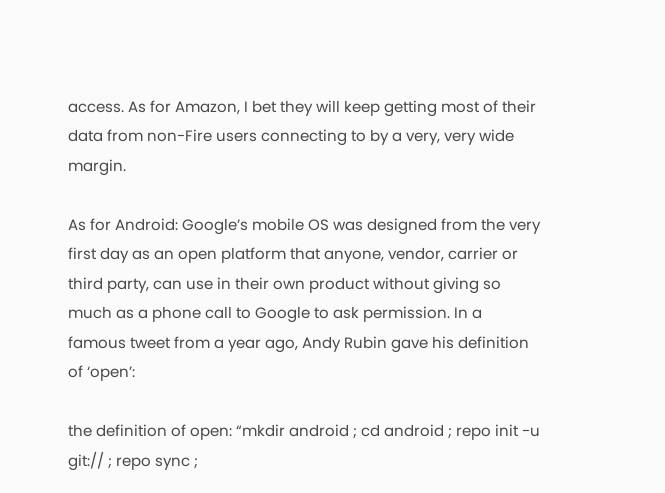access. As for Amazon, I bet they will keep getting most of their data from non-Fire users connecting to by a very, very wide margin.

As for Android: Google’s mobile OS was designed from the very first day as an open platform that anyone, vendor, carrier or third party, can use in their own product without giving so much as a phone call to Google to ask permission. In a famous tweet from a year ago, Andy Rubin gave his definition of ‘open’:

the definition of open: “mkdir android ; cd android ; repo init -u git:// ; repo sync ;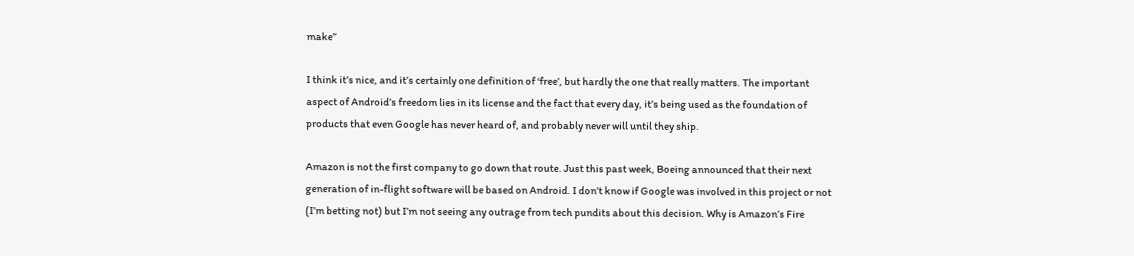make”

I think it’s nice, and it’s certainly one definition of ‘free’, but hardly the one that really matters. The important aspect of Android’s freedom lies in its license and the fact that every day, it’s being used as the foundation of products that even Google has never heard of, and probably never will until they ship.

Amazon is not the first company to go down that route. Just this past week, Boeing announced that their next generation of in-flight software will be based on Android. I don’t know if Google was involved in this project or not (I’m betting not) but I’m not seeing any outrage from tech pundits about this decision. Why is Amazon’s Fire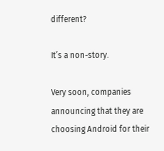different?

It’s a non-story.

Very soon, companies announcing that they are choosing Android for their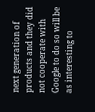next generation of products and they did not cooperate with Google to do so will be as interesting to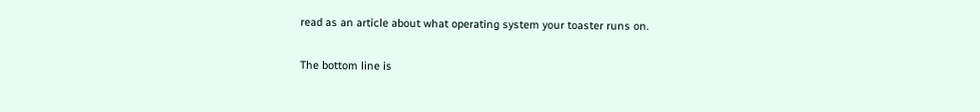read as an article about what operating system your toaster runs on.

The bottom line is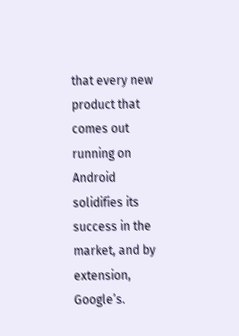that every new product that comes out running on Android solidifies its success in the market, and by extension, Google’s.